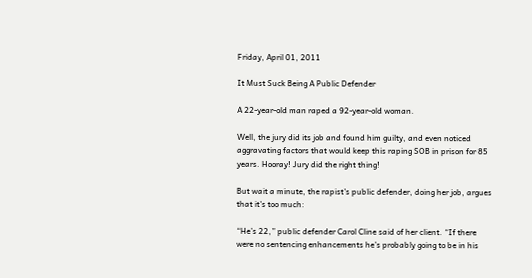Friday, April 01, 2011

It Must Suck Being A Public Defender

A 22-year-old man raped a 92-year-old woman.

Well, the jury did its job and found him guilty, and even noticed aggravating factors that would keep this raping SOB in prison for 85 years. Hooray! Jury did the right thing!

But wait a minute, the rapist's public defender, doing her job, argues that it's too much:

“He’s 22,” public defender Carol Cline said of her client. “If there were no sentencing enhancements he’s probably going to be in his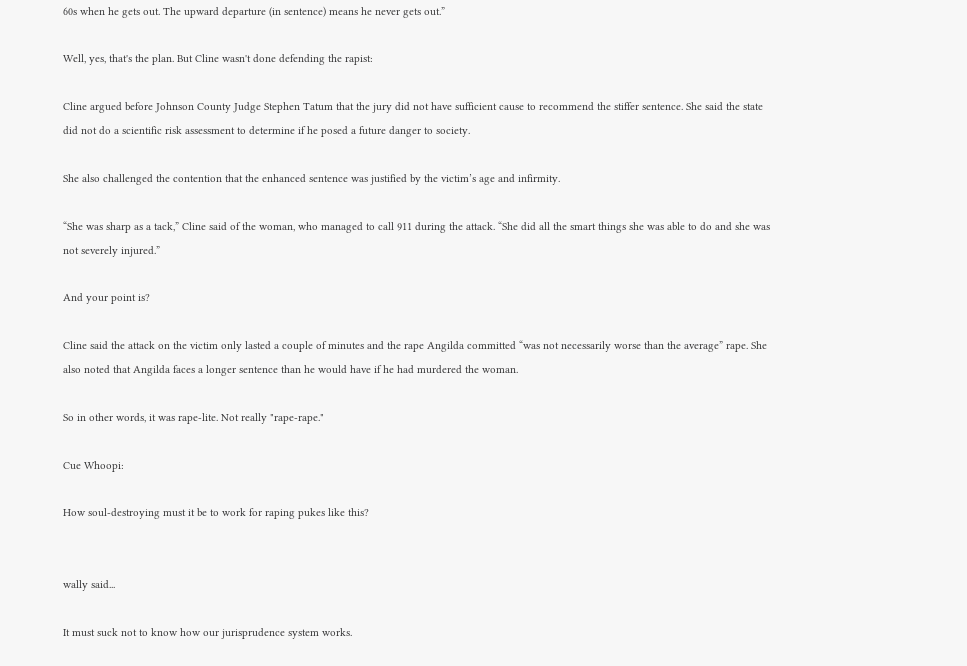60s when he gets out. The upward departure (in sentence) means he never gets out.”

Well, yes, that's the plan. But Cline wasn't done defending the rapist:

Cline argued before Johnson County Judge Stephen Tatum that the jury did not have sufficient cause to recommend the stiffer sentence. She said the state did not do a scientific risk assessment to determine if he posed a future danger to society.

She also challenged the contention that the enhanced sentence was justified by the victim’s age and infirmity.

“She was sharp as a tack,” Cline said of the woman, who managed to call 911 during the attack. “She did all the smart things she was able to do and she was not severely injured.”

And your point is?

Cline said the attack on the victim only lasted a couple of minutes and the rape Angilda committed “was not necessarily worse than the average” rape. She also noted that Angilda faces a longer sentence than he would have if he had murdered the woman.

So in other words, it was rape-lite. Not really "rape-rape."

Cue Whoopi:

How soul-destroying must it be to work for raping pukes like this?


wally said...

It must suck not to know how our jurisprudence system works.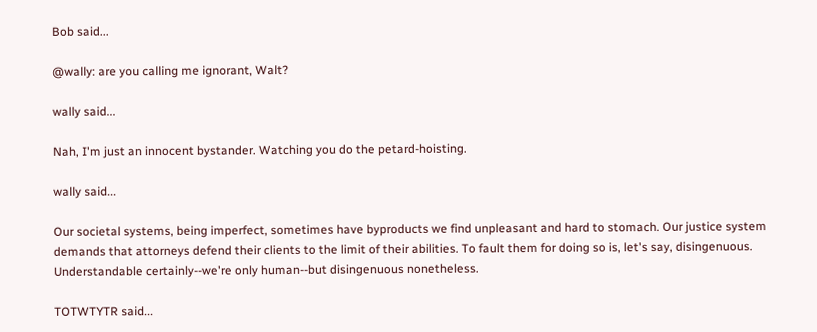Bob said...

@wally: are you calling me ignorant, Walt?

wally said...

Nah, I'm just an innocent bystander. Watching you do the petard-hoisting.

wally said...

Our societal systems, being imperfect, sometimes have byproducts we find unpleasant and hard to stomach. Our justice system demands that attorneys defend their clients to the limit of their abilities. To fault them for doing so is, let's say, disingenuous. Understandable certainly--we're only human--but disingenuous nonetheless.

TOTWTYTR said...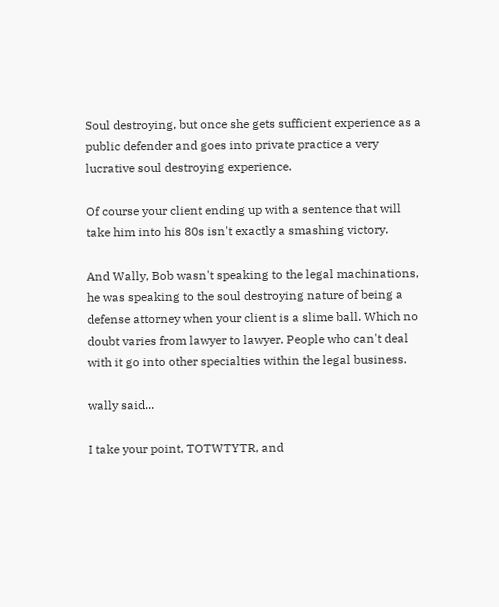Soul destroying, but once she gets sufficient experience as a public defender and goes into private practice a very lucrative soul destroying experience.

Of course your client ending up with a sentence that will take him into his 80s isn't exactly a smashing victory.

And Wally, Bob wasn't speaking to the legal machinations, he was speaking to the soul destroying nature of being a defense attorney when your client is a slime ball. Which no doubt varies from lawyer to lawyer. People who can't deal with it go into other specialties within the legal business.

wally said...

I take your point, TOTWTYTR, and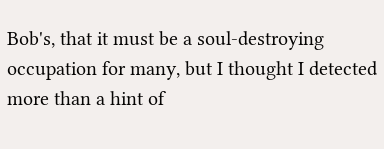Bob's, that it must be a soul-destroying occupation for many, but I thought I detected more than a hint of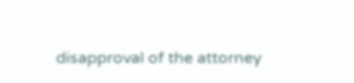disapproval of the attorney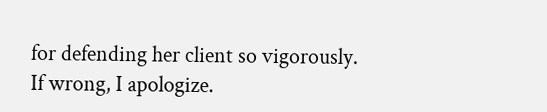for defending her client so vigorously. If wrong, I apologize.